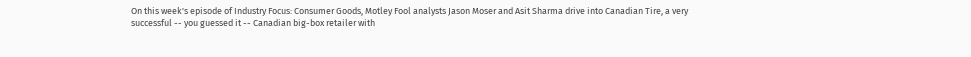On this week's episode of Industry Focus: Consumer Goods, Motley Fool analysts Jason Moser and Asit Sharma drive into Canadian Tire, a very successful -- you guessed it -- Canadian big-box retailer with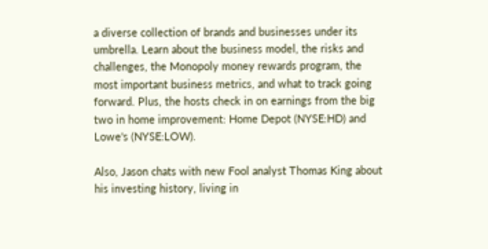a diverse collection of brands and businesses under its umbrella. Learn about the business model, the risks and challenges, the Monopoly money rewards program, the most important business metrics, and what to track going forward. Plus, the hosts check in on earnings from the big two in home improvement: Home Depot (NYSE:HD) and Lowe's (NYSE:LOW).

Also, Jason chats with new Fool analyst Thomas King about his investing history, living in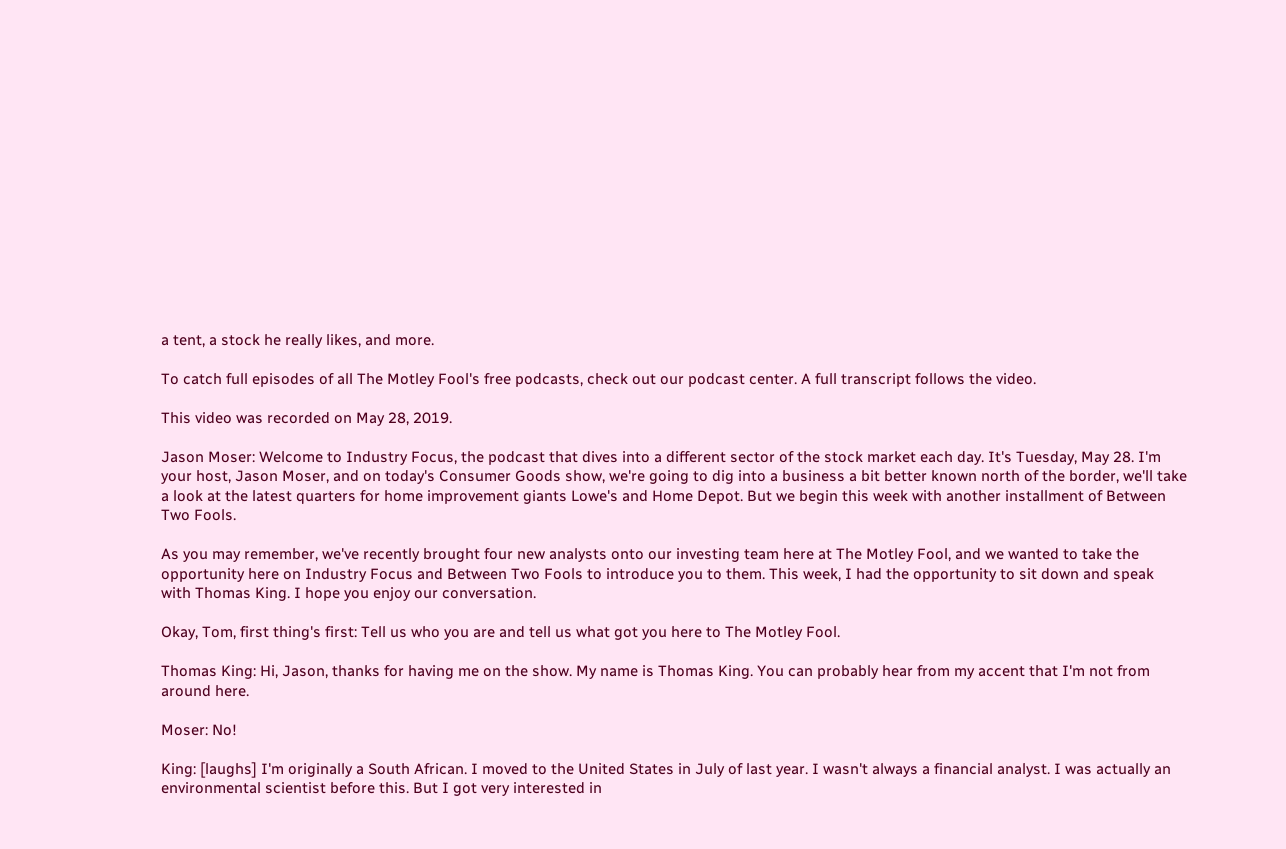a tent, a stock he really likes, and more.

To catch full episodes of all The Motley Fool's free podcasts, check out our podcast center. A full transcript follows the video.

This video was recorded on May 28, 2019.

Jason Moser: Welcome to Industry Focus, the podcast that dives into a different sector of the stock market each day. It's Tuesday, May 28. I'm your host, Jason Moser, and on today's Consumer Goods show, we're going to dig into a business a bit better known north of the border, we'll take a look at the latest quarters for home improvement giants Lowe's and Home Depot. But we begin this week with another installment of Between Two Fools.

As you may remember, we've recently brought four new analysts onto our investing team here at The Motley Fool, and we wanted to take the opportunity here on Industry Focus and Between Two Fools to introduce you to them. This week, I had the opportunity to sit down and speak with Thomas King. I hope you enjoy our conversation.

Okay, Tom, first thing's first: Tell us who you are and tell us what got you here to The Motley Fool.

Thomas King: Hi, Jason, thanks for having me on the show. My name is Thomas King. You can probably hear from my accent that I'm not from around here.

Moser: No!

King: [laughs] I'm originally a South African. I moved to the United States in July of last year. I wasn't always a financial analyst. I was actually an environmental scientist before this. But I got very interested in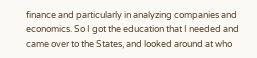finance and particularly in analyzing companies and economics. So I got the education that I needed and came over to the States, and looked around at who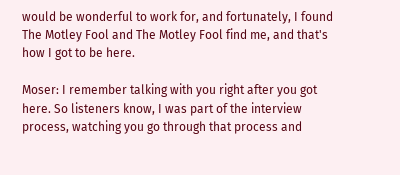would be wonderful to work for, and fortunately, I found The Motley Fool and The Motley Fool find me, and that's how I got to be here.

Moser: I remember talking with you right after you got here. So listeners know, I was part of the interview process, watching you go through that process and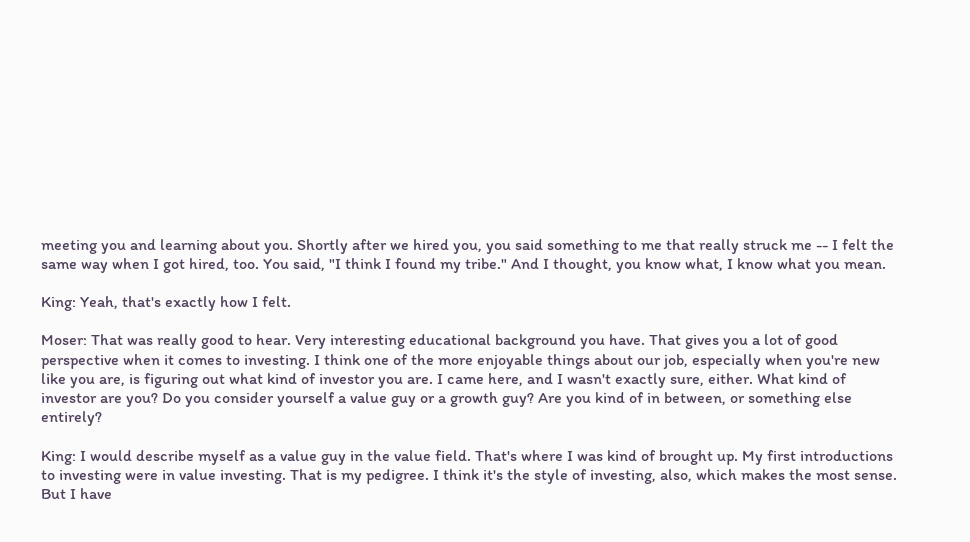meeting you and learning about you. Shortly after we hired you, you said something to me that really struck me -- I felt the same way when I got hired, too. You said, "I think I found my tribe." And I thought, you know what, I know what you mean.

King: Yeah, that's exactly how I felt.

Moser: That was really good to hear. Very interesting educational background you have. That gives you a lot of good perspective when it comes to investing. I think one of the more enjoyable things about our job, especially when you're new like you are, is figuring out what kind of investor you are. I came here, and I wasn't exactly sure, either. What kind of investor are you? Do you consider yourself a value guy or a growth guy? Are you kind of in between, or something else entirely?

King: I would describe myself as a value guy in the value field. That's where I was kind of brought up. My first introductions to investing were in value investing. That is my pedigree. I think it's the style of investing, also, which makes the most sense. But I have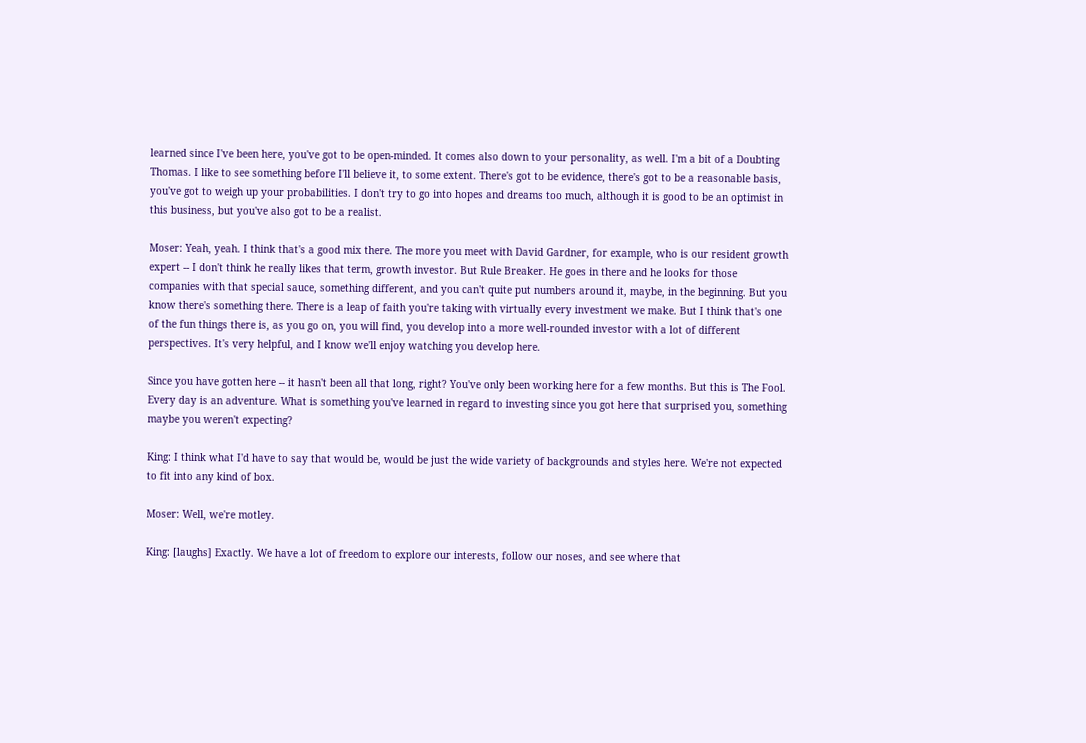learned since I've been here, you've got to be open-minded. It comes also down to your personality, as well. I'm a bit of a Doubting Thomas. I like to see something before I'll believe it, to some extent. There's got to be evidence, there's got to be a reasonable basis, you've got to weigh up your probabilities. I don't try to go into hopes and dreams too much, although it is good to be an optimist in this business, but you've also got to be a realist.

Moser: Yeah, yeah. I think that's a good mix there. The more you meet with David Gardner, for example, who is our resident growth expert -- I don't think he really likes that term, growth investor. But Rule Breaker. He goes in there and he looks for those companies with that special sauce, something different, and you can't quite put numbers around it, maybe, in the beginning. But you know there's something there. There is a leap of faith you're taking with virtually every investment we make. But I think that's one of the fun things there is, as you go on, you will find, you develop into a more well-rounded investor with a lot of different perspectives. It's very helpful, and I know we'll enjoy watching you develop here.

Since you have gotten here -- it hasn't been all that long, right? You've only been working here for a few months. But this is The Fool. Every day is an adventure. What is something you've learned in regard to investing since you got here that surprised you, something maybe you weren't expecting?

King: I think what I'd have to say that would be, would be just the wide variety of backgrounds and styles here. We're not expected to fit into any kind of box.

Moser: Well, we're motley.

King: [laughs] Exactly. We have a lot of freedom to explore our interests, follow our noses, and see where that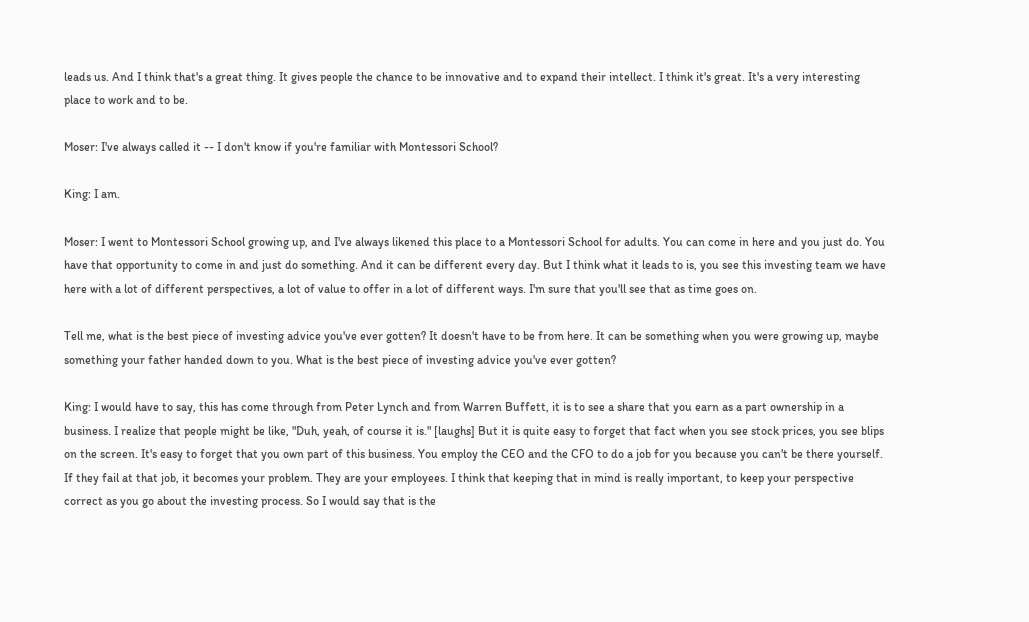leads us. And I think that's a great thing. It gives people the chance to be innovative and to expand their intellect. I think it's great. It's a very interesting place to work and to be.

Moser: I've always called it -- I don't know if you're familiar with Montessori School?

King: I am.

Moser: I went to Montessori School growing up, and I've always likened this place to a Montessori School for adults. You can come in here and you just do. You have that opportunity to come in and just do something. And it can be different every day. But I think what it leads to is, you see this investing team we have here with a lot of different perspectives, a lot of value to offer in a lot of different ways. I'm sure that you'll see that as time goes on.

Tell me, what is the best piece of investing advice you've ever gotten? It doesn't have to be from here. It can be something when you were growing up, maybe something your father handed down to you. What is the best piece of investing advice you've ever gotten?

King: I would have to say, this has come through from Peter Lynch and from Warren Buffett, it is to see a share that you earn as a part ownership in a business. I realize that people might be like, "Duh, yeah, of course it is." [laughs] But it is quite easy to forget that fact when you see stock prices, you see blips on the screen. It's easy to forget that you own part of this business. You employ the CEO and the CFO to do a job for you because you can't be there yourself. If they fail at that job, it becomes your problem. They are your employees. I think that keeping that in mind is really important, to keep your perspective correct as you go about the investing process. So I would say that is the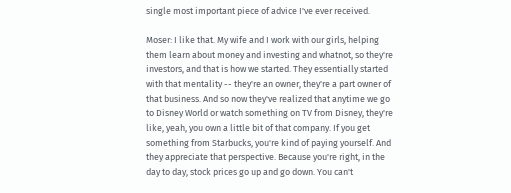single most important piece of advice I've ever received.

Moser: I like that. My wife and I work with our girls, helping them learn about money and investing and whatnot, so they're investors, and that is how we started. They essentially started with that mentality -- they're an owner, they're a part owner of that business. And so now they've realized that anytime we go to Disney World or watch something on TV from Disney, they're like, yeah, you own a little bit of that company. If you get something from Starbucks, you're kind of paying yourself. And they appreciate that perspective. Because you're right, in the day to day, stock prices go up and go down. You can't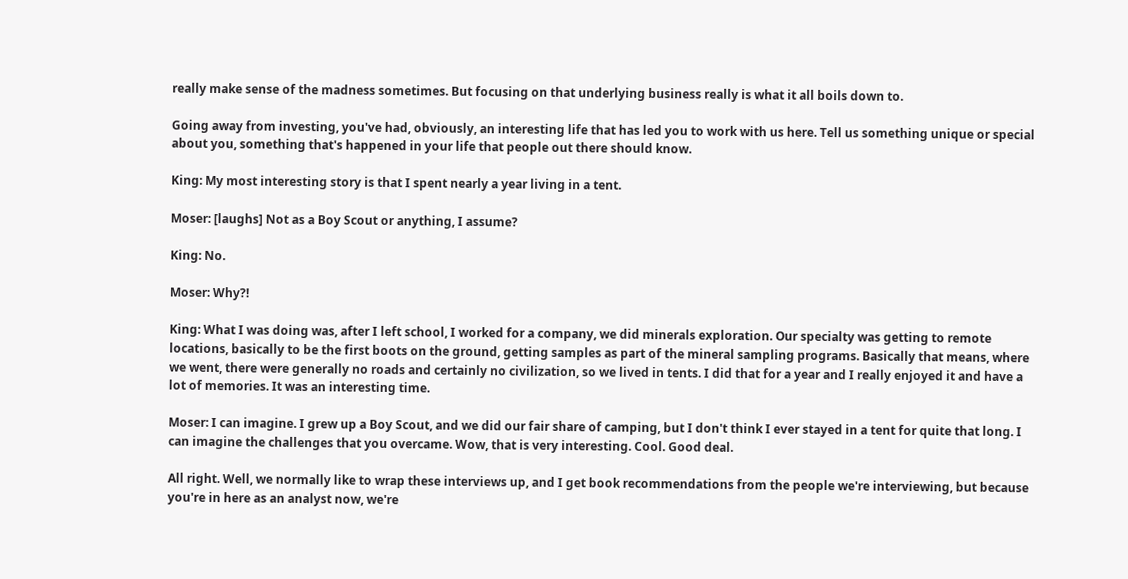really make sense of the madness sometimes. But focusing on that underlying business really is what it all boils down to.

Going away from investing, you've had, obviously, an interesting life that has led you to work with us here. Tell us something unique or special about you, something that's happened in your life that people out there should know.

King: My most interesting story is that I spent nearly a year living in a tent.

Moser: [laughs] Not as a Boy Scout or anything, I assume?

King: No.

Moser: Why?!

King: What I was doing was, after I left school, I worked for a company, we did minerals exploration. Our specialty was getting to remote locations, basically to be the first boots on the ground, getting samples as part of the mineral sampling programs. Basically that means, where we went, there were generally no roads and certainly no civilization, so we lived in tents. I did that for a year and I really enjoyed it and have a lot of memories. It was an interesting time.

Moser: I can imagine. I grew up a Boy Scout, and we did our fair share of camping, but I don't think I ever stayed in a tent for quite that long. I can imagine the challenges that you overcame. Wow, that is very interesting. Cool. Good deal.

All right. Well, we normally like to wrap these interviews up, and I get book recommendations from the people we're interviewing, but because you're in here as an analyst now, we're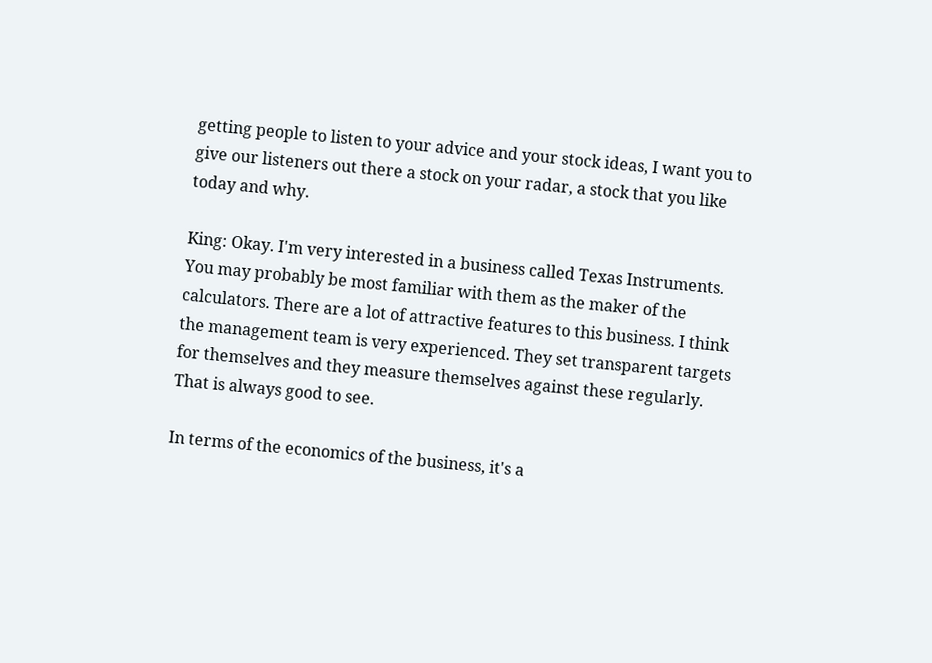getting people to listen to your advice and your stock ideas, I want you to give our listeners out there a stock on your radar, a stock that you like today and why.

King: Okay. I'm very interested in a business called Texas Instruments. You may probably be most familiar with them as the maker of the calculators. There are a lot of attractive features to this business. I think the management team is very experienced. They set transparent targets for themselves and they measure themselves against these regularly. That is always good to see.

In terms of the economics of the business, it's a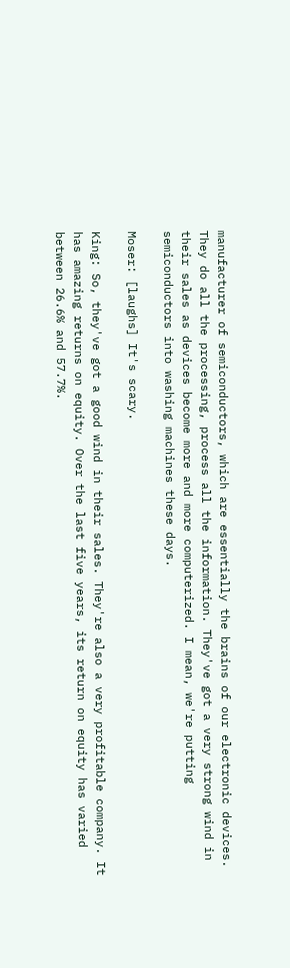manufacturer of semiconductors, which are essentially the brains of our electronic devices. They do all the processing, process all the information. They've got a very strong wind in their sales as devices become more and more computerized. I mean, we're putting semiconductors into washing machines these days.

Moser: [laughs] It's scary.

King: So, they've got a good wind in their sales. They're also a very profitable company. It has amazing returns on equity. Over the last five years, its return on equity has varied between 26.6% and 57.7%.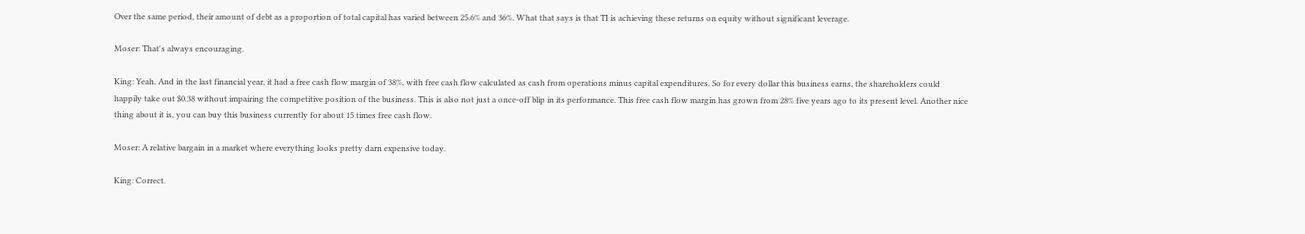Over the same period, their amount of debt as a proportion of total capital has varied between 25.6% and 36%. What that says is that TI is achieving these returns on equity without significant leverage.

Moser: That's always encouraging.

King: Yeah. And in the last financial year, it had a free cash flow margin of 38%, with free cash flow calculated as cash from operations minus capital expenditures. So for every dollar this business earns, the shareholders could happily take out $0.38 without impairing the competitive position of the business. This is also not just a once-off blip in its performance. This free cash flow margin has grown from 28% five years ago to its present level. Another nice thing about it is, you can buy this business currently for about 15 times free cash flow.

Moser: A relative bargain in a market where everything looks pretty darn expensive today.

King: Correct.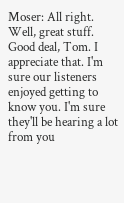Moser: All right. Well, great stuff. Good deal, Tom. I appreciate that. I'm sure our listeners enjoyed getting to know you. I'm sure they'll be hearing a lot from you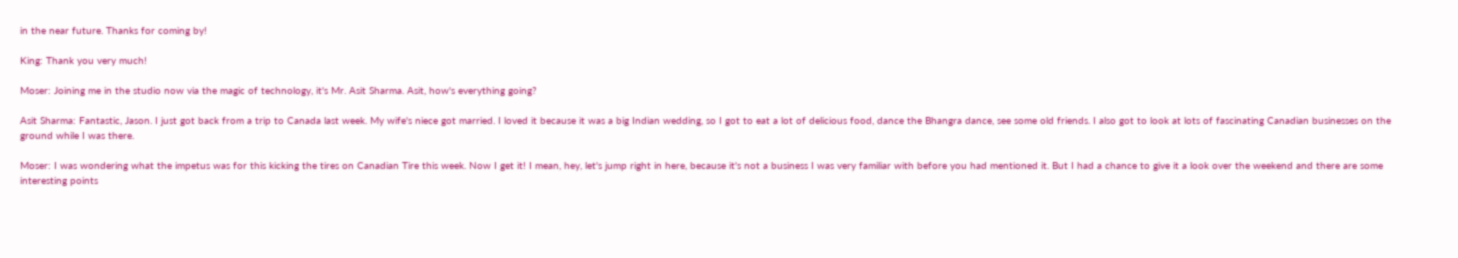in the near future. Thanks for coming by!

King: Thank you very much!

Moser: Joining me in the studio now via the magic of technology, it's Mr. Asit Sharma. Asit, how's everything going?

Asit Sharma: Fantastic, Jason. I just got back from a trip to Canada last week. My wife's niece got married. I loved it because it was a big Indian wedding, so I got to eat a lot of delicious food, dance the Bhangra dance, see some old friends. I also got to look at lots of fascinating Canadian businesses on the ground while I was there.

Moser: I was wondering what the impetus was for this kicking the tires on Canadian Tire this week. Now I get it! I mean, hey, let's jump right in here, because it's not a business I was very familiar with before you had mentioned it. But I had a chance to give it a look over the weekend and there are some interesting points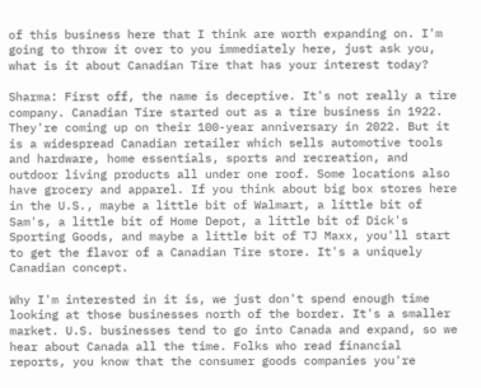of this business here that I think are worth expanding on. I'm going to throw it over to you immediately here, just ask you, what is it about Canadian Tire that has your interest today?

Sharma: First off, the name is deceptive. It's not really a tire company. Canadian Tire started out as a tire business in 1922. They're coming up on their 100-year anniversary in 2022. But it is a widespread Canadian retailer which sells automotive tools and hardware, home essentials, sports and recreation, and outdoor living products all under one roof. Some locations also have grocery and apparel. If you think about big box stores here in the U.S., maybe a little bit of Walmart, a little bit of Sam's, a little bit of Home Depot, a little bit of Dick's Sporting Goods, and maybe a little bit of TJ Maxx, you'll start to get the flavor of a Canadian Tire store. It's a uniquely Canadian concept.

Why I'm interested in it is, we just don't spend enough time looking at those businesses north of the border. It's a smaller market. U.S. businesses tend to go into Canada and expand, so we hear about Canada all the time. Folks who read financial reports, you know that the consumer goods companies you're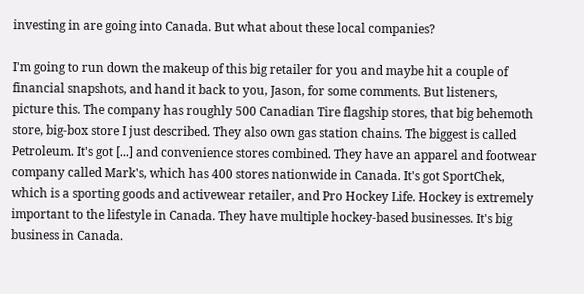investing in are going into Canada. But what about these local companies?

I'm going to run down the makeup of this big retailer for you and maybe hit a couple of financial snapshots, and hand it back to you, Jason, for some comments. But listeners, picture this. The company has roughly 500 Canadian Tire flagship stores, that big behemoth store, big-box store I just described. They also own gas station chains. The biggest is called Petroleum. It's got [...] and convenience stores combined. They have an apparel and footwear company called Mark's, which has 400 stores nationwide in Canada. It's got SportChek, which is a sporting goods and activewear retailer, and Pro Hockey Life. Hockey is extremely important to the lifestyle in Canada. They have multiple hockey-based businesses. It's big business in Canada.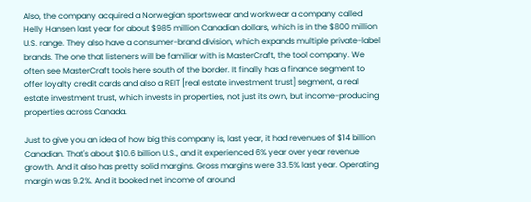Also, the company acquired a Norwegian sportswear and workwear a company called Helly Hansen last year for about $985 million Canadian dollars, which is in the $800 million U.S. range. They also have a consumer-brand division, which expands multiple private-label brands. The one that listeners will be familiar with is MasterCraft, the tool company. We often see MasterCraft tools here south of the border. It finally has a finance segment to offer loyalty credit cards and also a REIT [real estate investment trust] segment, a real estate investment trust, which invests in properties, not just its own, but income-producing properties across Canada.

Just to give you an idea of how big this company is, last year, it had revenues of $14 billion Canadian. That's about $10.6 billion U.S., and it experienced 6% year over year revenue growth. And it also has pretty solid margins. Gross margins were 33.5% last year. Operating margin was 9.2%. And it booked net income of around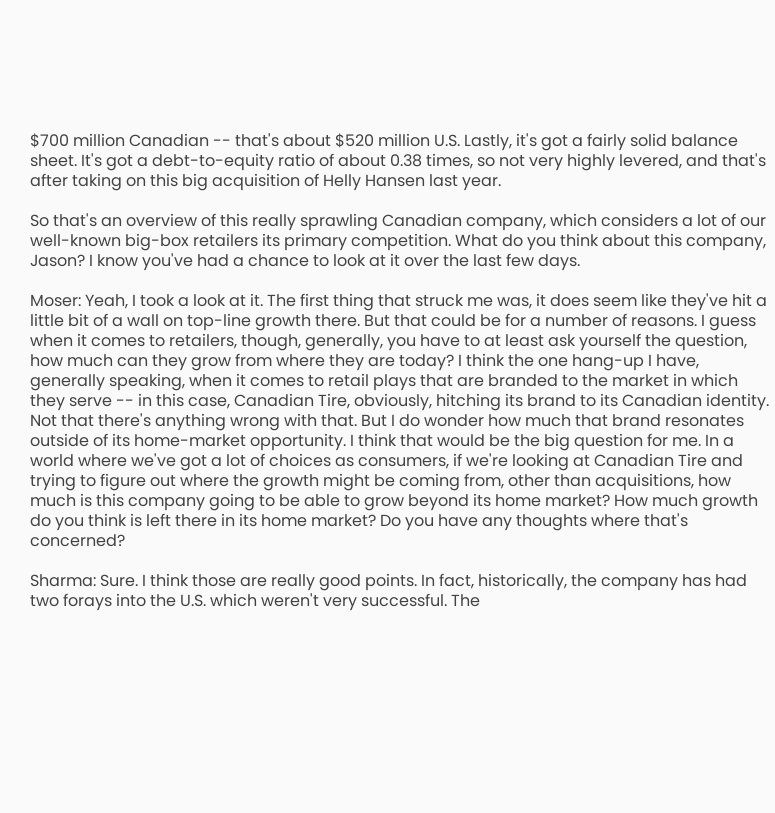$700 million Canadian -- that's about $520 million U.S. Lastly, it's got a fairly solid balance sheet. It's got a debt-to-equity ratio of about 0.38 times, so not very highly levered, and that's after taking on this big acquisition of Helly Hansen last year.

So that's an overview of this really sprawling Canadian company, which considers a lot of our well-known big-box retailers its primary competition. What do you think about this company, Jason? I know you've had a chance to look at it over the last few days.

Moser: Yeah, I took a look at it. The first thing that struck me was, it does seem like they've hit a little bit of a wall on top-line growth there. But that could be for a number of reasons. I guess when it comes to retailers, though, generally, you have to at least ask yourself the question, how much can they grow from where they are today? I think the one hang-up I have, generally speaking, when it comes to retail plays that are branded to the market in which they serve -- in this case, Canadian Tire, obviously, hitching its brand to its Canadian identity. Not that there's anything wrong with that. But I do wonder how much that brand resonates outside of its home-market opportunity. I think that would be the big question for me. In a world where we've got a lot of choices as consumers, if we're looking at Canadian Tire and trying to figure out where the growth might be coming from, other than acquisitions, how much is this company going to be able to grow beyond its home market? How much growth do you think is left there in its home market? Do you have any thoughts where that's concerned?

Sharma: Sure. I think those are really good points. In fact, historically, the company has had two forays into the U.S. which weren't very successful. The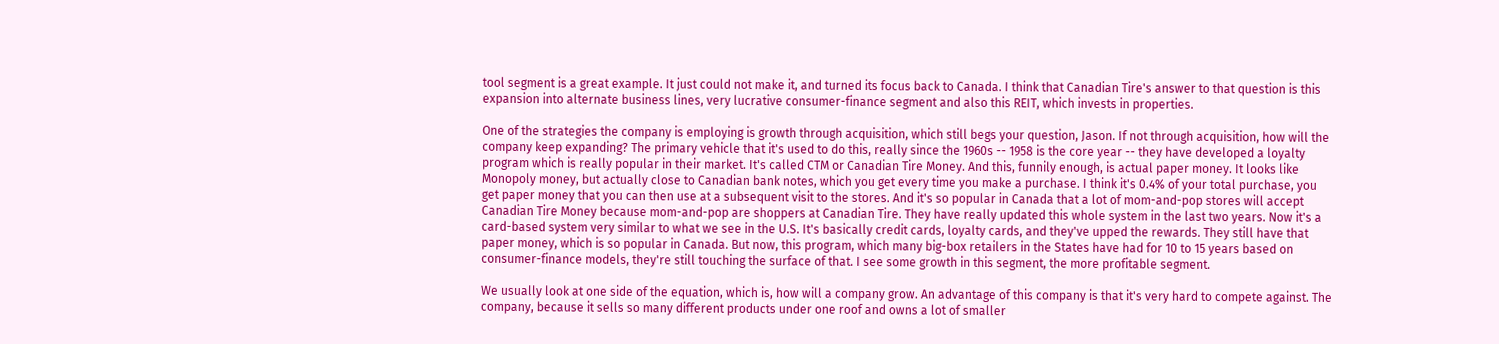tool segment is a great example. It just could not make it, and turned its focus back to Canada. I think that Canadian Tire's answer to that question is this expansion into alternate business lines, very lucrative consumer-finance segment and also this REIT, which invests in properties.

One of the strategies the company is employing is growth through acquisition, which still begs your question, Jason. If not through acquisition, how will the company keep expanding? The primary vehicle that it's used to do this, really since the 1960s -- 1958 is the core year -- they have developed a loyalty program which is really popular in their market. It's called CTM or Canadian Tire Money. And this, funnily enough, is actual paper money. It looks like Monopoly money, but actually close to Canadian bank notes, which you get every time you make a purchase. I think it's 0.4% of your total purchase, you get paper money that you can then use at a subsequent visit to the stores. And it's so popular in Canada that a lot of mom-and-pop stores will accept Canadian Tire Money because mom-and-pop are shoppers at Canadian Tire. They have really updated this whole system in the last two years. Now it's a card-based system very similar to what we see in the U.S. It's basically credit cards, loyalty cards, and they've upped the rewards. They still have that paper money, which is so popular in Canada. But now, this program, which many big-box retailers in the States have had for 10 to 15 years based on consumer-finance models, they're still touching the surface of that. I see some growth in this segment, the more profitable segment.

We usually look at one side of the equation, which is, how will a company grow. An advantage of this company is that it's very hard to compete against. The company, because it sells so many different products under one roof and owns a lot of smaller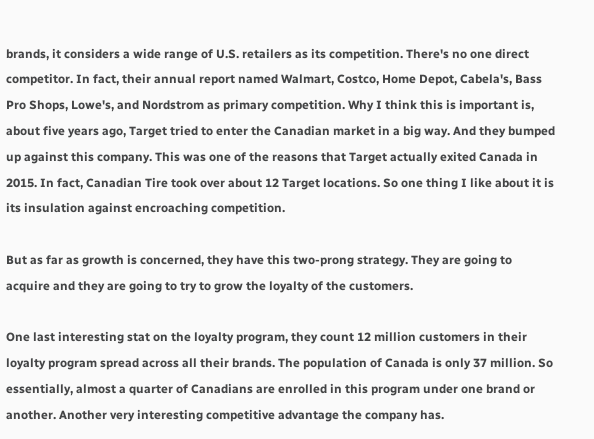brands, it considers a wide range of U.S. retailers as its competition. There's no one direct competitor. In fact, their annual report named Walmart, Costco, Home Depot, Cabela's, Bass Pro Shops, Lowe's, and Nordstrom as primary competition. Why I think this is important is, about five years ago, Target tried to enter the Canadian market in a big way. And they bumped up against this company. This was one of the reasons that Target actually exited Canada in 2015. In fact, Canadian Tire took over about 12 Target locations. So one thing I like about it is its insulation against encroaching competition.

But as far as growth is concerned, they have this two-prong strategy. They are going to acquire and they are going to try to grow the loyalty of the customers.

One last interesting stat on the loyalty program, they count 12 million customers in their loyalty program spread across all their brands. The population of Canada is only 37 million. So essentially, almost a quarter of Canadians are enrolled in this program under one brand or another. Another very interesting competitive advantage the company has.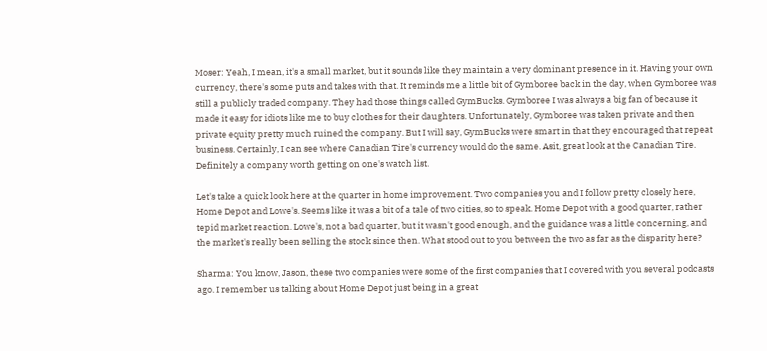Moser: Yeah, I mean, it's a small market, but it sounds like they maintain a very dominant presence in it. Having your own currency, there's some puts and takes with that. It reminds me a little bit of Gymboree back in the day, when Gymboree was still a publicly traded company. They had those things called GymBucks. Gymboree I was always a big fan of because it made it easy for idiots like me to buy clothes for their daughters. Unfortunately, Gymboree was taken private and then private equity pretty much ruined the company. But I will say, GymBucks were smart in that they encouraged that repeat business. Certainly, I can see where Canadian Tire's currency would do the same. Asit, great look at the Canadian Tire. Definitely a company worth getting on one's watch list.

Let's take a quick look here at the quarter in home improvement. Two companies you and I follow pretty closely here, Home Depot and Lowe's. Seems like it was a bit of a tale of two cities, so to speak. Home Depot with a good quarter, rather tepid market reaction. Lowe's, not a bad quarter, but it wasn't good enough, and the guidance was a little concerning, and the market's really been selling the stock since then. What stood out to you between the two as far as the disparity here?

Sharma: You know, Jason, these two companies were some of the first companies that I covered with you several podcasts ago. I remember us talking about Home Depot just being in a great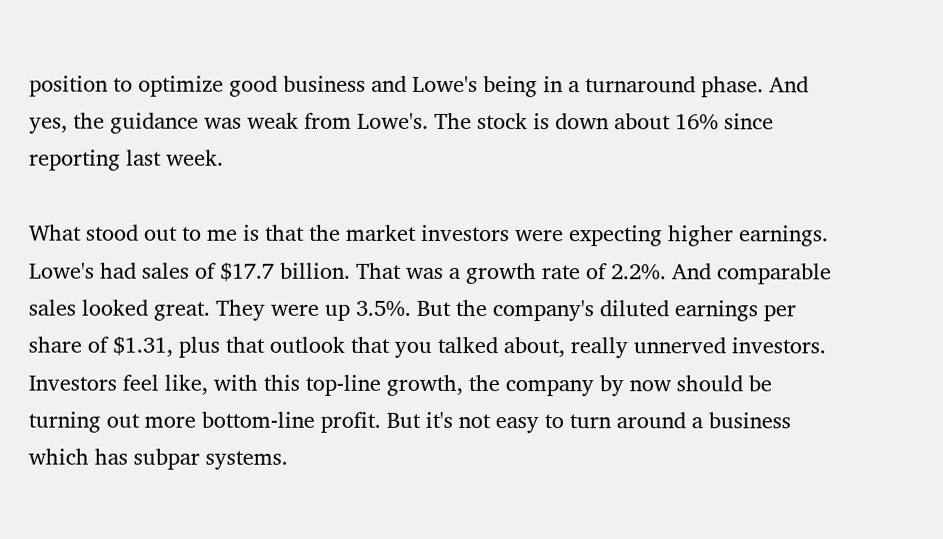position to optimize good business and Lowe's being in a turnaround phase. And yes, the guidance was weak from Lowe's. The stock is down about 16% since reporting last week.

What stood out to me is that the market investors were expecting higher earnings. Lowe's had sales of $17.7 billion. That was a growth rate of 2.2%. And comparable sales looked great. They were up 3.5%. But the company's diluted earnings per share of $1.31, plus that outlook that you talked about, really unnerved investors. Investors feel like, with this top-line growth, the company by now should be turning out more bottom-line profit. But it's not easy to turn around a business which has subpar systems.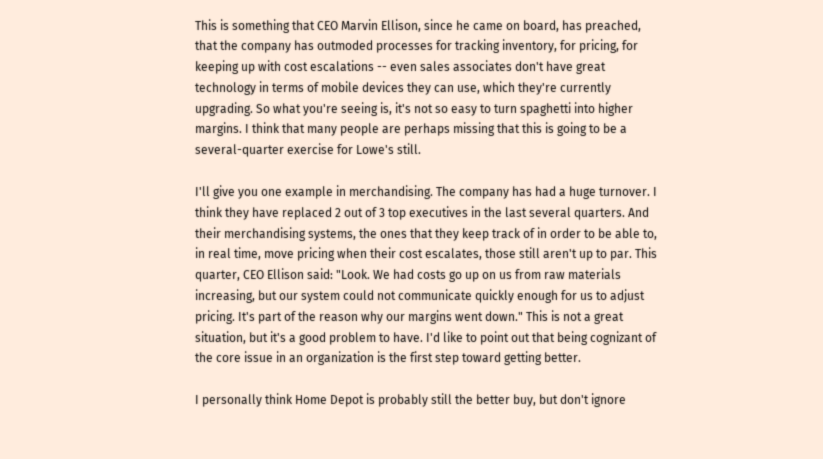This is something that CEO Marvin Ellison, since he came on board, has preached, that the company has outmoded processes for tracking inventory, for pricing, for keeping up with cost escalations -- even sales associates don't have great technology in terms of mobile devices they can use, which they're currently upgrading. So what you're seeing is, it's not so easy to turn spaghetti into higher margins. I think that many people are perhaps missing that this is going to be a several-quarter exercise for Lowe's still.

I'll give you one example in merchandising. The company has had a huge turnover. I think they have replaced 2 out of 3 top executives in the last several quarters. And their merchandising systems, the ones that they keep track of in order to be able to, in real time, move pricing when their cost escalates, those still aren't up to par. This quarter, CEO Ellison said: "Look. We had costs go up on us from raw materials increasing, but our system could not communicate quickly enough for us to adjust pricing. It's part of the reason why our margins went down." This is not a great situation, but it's a good problem to have. I'd like to point out that being cognizant of the core issue in an organization is the first step toward getting better.

I personally think Home Depot is probably still the better buy, but don't ignore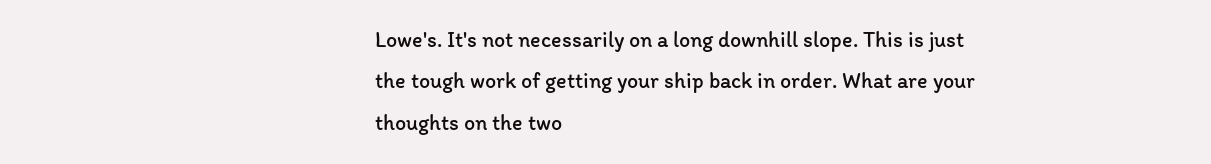Lowe's. It's not necessarily on a long downhill slope. This is just the tough work of getting your ship back in order. What are your thoughts on the two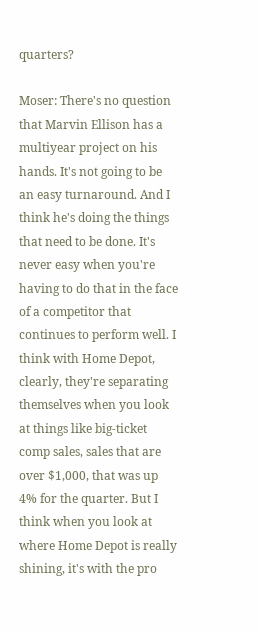quarters?

Moser: There's no question that Marvin Ellison has a multiyear project on his hands. It's not going to be an easy turnaround. And I think he's doing the things that need to be done. It's never easy when you're having to do that in the face of a competitor that continues to perform well. I think with Home Depot, clearly, they're separating themselves when you look at things like big-ticket comp sales, sales that are over $1,000, that was up 4% for the quarter. But I think when you look at where Home Depot is really shining, it's with the pro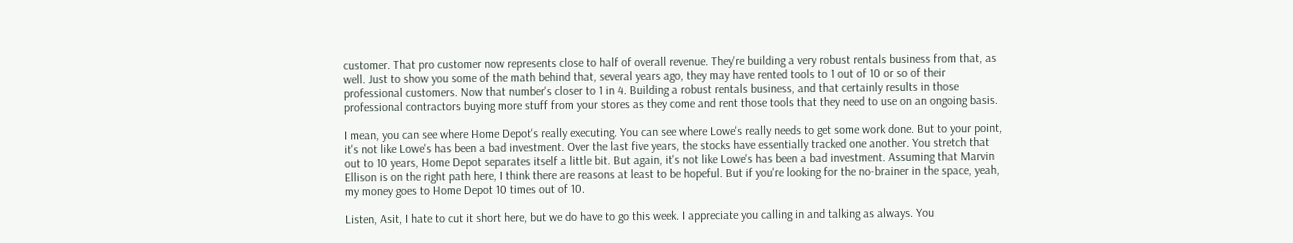customer. That pro customer now represents close to half of overall revenue. They're building a very robust rentals business from that, as well. Just to show you some of the math behind that, several years ago, they may have rented tools to 1 out of 10 or so of their professional customers. Now that number's closer to 1 in 4. Building a robust rentals business, and that certainly results in those professional contractors buying more stuff from your stores as they come and rent those tools that they need to use on an ongoing basis.

I mean, you can see where Home Depot's really executing. You can see where Lowe's really needs to get some work done. But to your point, it's not like Lowe's has been a bad investment. Over the last five years, the stocks have essentially tracked one another. You stretch that out to 10 years, Home Depot separates itself a little bit. But again, it's not like Lowe's has been a bad investment. Assuming that Marvin Ellison is on the right path here, I think there are reasons at least to be hopeful. But if you're looking for the no-brainer in the space, yeah, my money goes to Home Depot 10 times out of 10.

Listen, Asit, I hate to cut it short here, but we do have to go this week. I appreciate you calling in and talking as always. You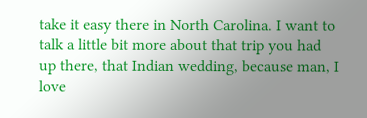take it easy there in North Carolina. I want to talk a little bit more about that trip you had up there, that Indian wedding, because man, I love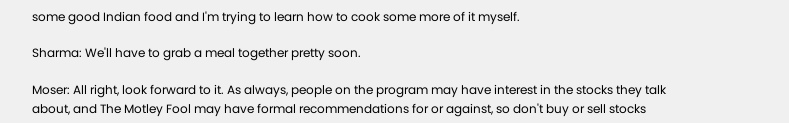some good Indian food and I'm trying to learn how to cook some more of it myself.

Sharma: We'll have to grab a meal together pretty soon.

Moser: All right, look forward to it. As always, people on the program may have interest in the stocks they talk about, and The Motley Fool may have formal recommendations for or against, so don't buy or sell stocks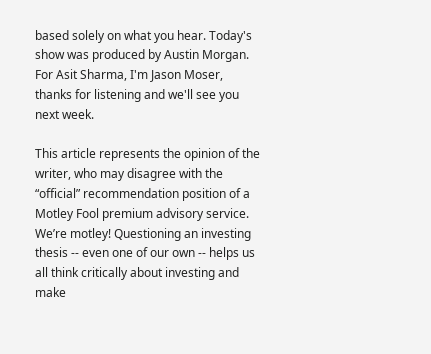based solely on what you hear. Today's show was produced by Austin Morgan. For Asit Sharma, I'm Jason Moser, thanks for listening and we'll see you next week.

This article represents the opinion of the writer, who may disagree with the “official” recommendation position of a Motley Fool premium advisory service. We’re motley! Questioning an investing thesis -- even one of our own -- helps us all think critically about investing and make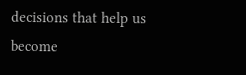decisions that help us become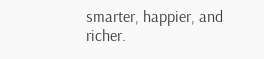smarter, happier, and richer.